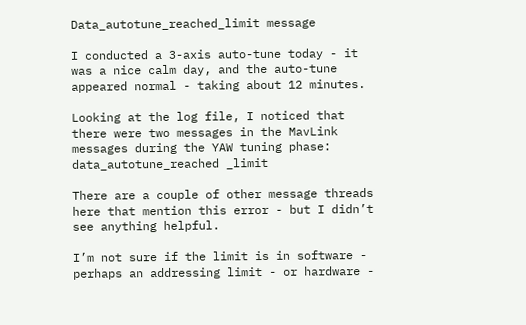Data_autotune_reached_limit message

I conducted a 3-axis auto-tune today - it was a nice calm day, and the auto-tune appeared normal - taking about 12 minutes.

Looking at the log file, I noticed that there were two messages in the MavLink messages during the YAW tuning phase: data_autotune_reached _limit

There are a couple of other message threads here that mention this error - but I didn’t see anything helpful.

I’m not sure if the limit is in software - perhaps an addressing limit - or hardware -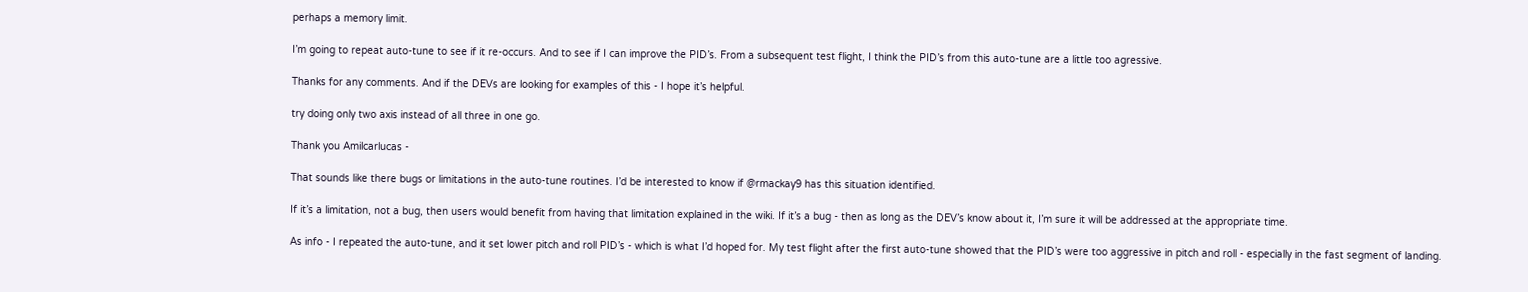perhaps a memory limit.

I’m going to repeat auto-tune to see if it re-occurs. And to see if I can improve the PID’s. From a subsequent test flight, I think the PID’s from this auto-tune are a little too agressive.

Thanks for any comments. And if the DEVs are looking for examples of this - I hope it’s helpful.

try doing only two axis instead of all three in one go.

Thank you Amilcarlucas -

That sounds like there bugs or limitations in the auto-tune routines. I’d be interested to know if @rmackay9 has this situation identified.

If it’s a limitation, not a bug, then users would benefit from having that limitation explained in the wiki. If it’s a bug - then as long as the DEV’s know about it, I’m sure it will be addressed at the appropriate time.

As info - I repeated the auto-tune, and it set lower pitch and roll PID’s - which is what I’d hoped for. My test flight after the first auto-tune showed that the PID’s were too aggressive in pitch and roll - especially in the fast segment of landing.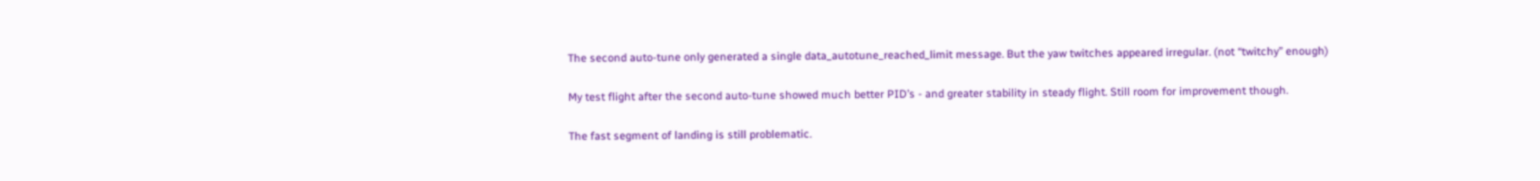The second auto-tune only generated a single data_autotune_reached_limit message. But the yaw twitches appeared irregular. (not “twitchy” enough)

My test flight after the second auto-tune showed much better PID’s - and greater stability in steady flight. Still room for improvement though.

The fast segment of landing is still problematic.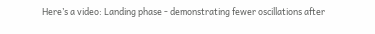Here’s a video: Landing phase - demonstrating fewer oscillations after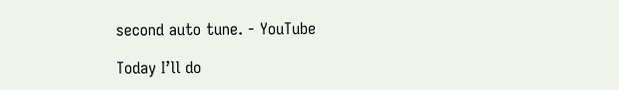second auto tune. - YouTube

Today I’ll do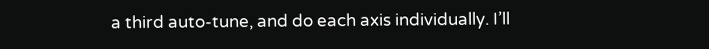a third auto-tune, and do each axis individually. I’ll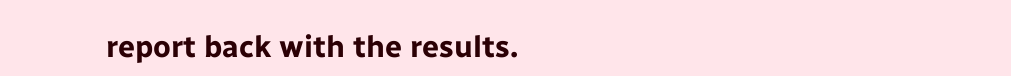report back with the results.